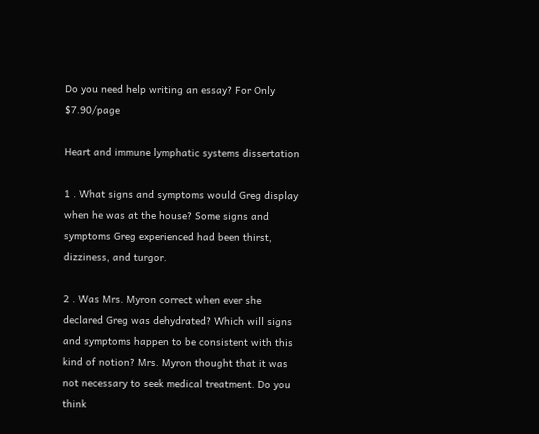Do you need help writing an essay? For Only $7.90/page

Heart and immune lymphatic systems dissertation

1 . What signs and symptoms would Greg display when he was at the house? Some signs and symptoms Greg experienced had been thirst, dizziness, and turgor.

2 . Was Mrs. Myron correct when ever she declared Greg was dehydrated? Which will signs and symptoms happen to be consistent with this kind of notion? Mrs. Myron thought that it was not necessary to seek medical treatment. Do you think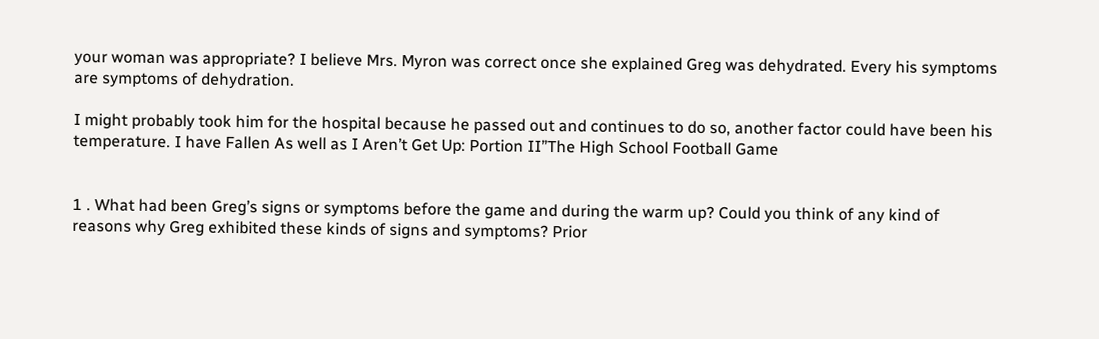your woman was appropriate? I believe Mrs. Myron was correct once she explained Greg was dehydrated. Every his symptoms are symptoms of dehydration.

I might probably took him for the hospital because he passed out and continues to do so, another factor could have been his temperature. I have Fallen As well as I Aren’t Get Up: Portion II”The High School Football Game


1 . What had been Greg’s signs or symptoms before the game and during the warm up? Could you think of any kind of reasons why Greg exhibited these kinds of signs and symptoms? Prior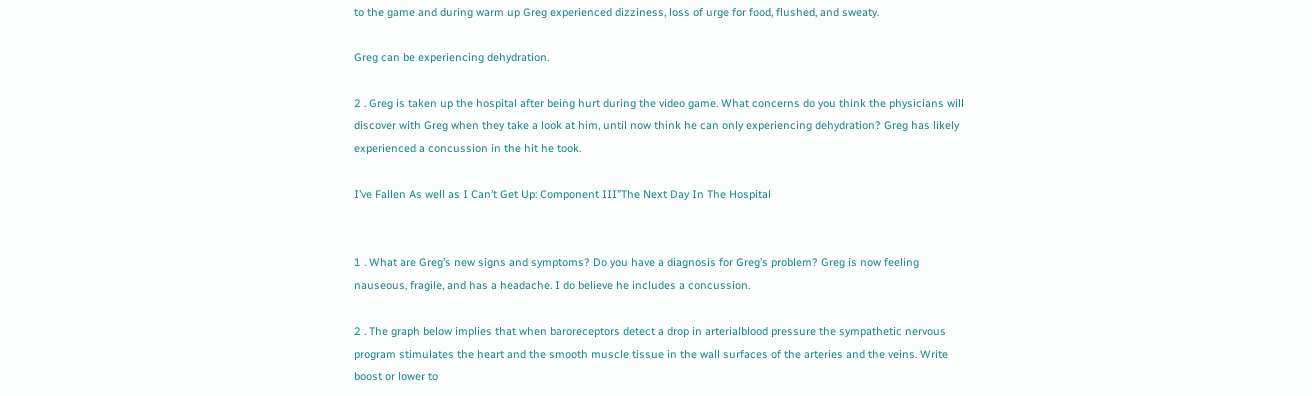to the game and during warm up Greg experienced dizziness, loss of urge for food, flushed, and sweaty.

Greg can be experiencing dehydration.

2 . Greg is taken up the hospital after being hurt during the video game. What concerns do you think the physicians will discover with Greg when they take a look at him, until now think he can only experiencing dehydration? Greg has likely experienced a concussion in the hit he took.

I’ve Fallen As well as I Can’t Get Up: Component III”The Next Day In The Hospital


1 . What are Greg’s new signs and symptoms? Do you have a diagnosis for Greg’s problem? Greg is now feeling nauseous, fragile, and has a headache. I do believe he includes a concussion.

2 . The graph below implies that when baroreceptors detect a drop in arterialblood pressure the sympathetic nervous program stimulates the heart and the smooth muscle tissue in the wall surfaces of the arteries and the veins. Write boost or lower to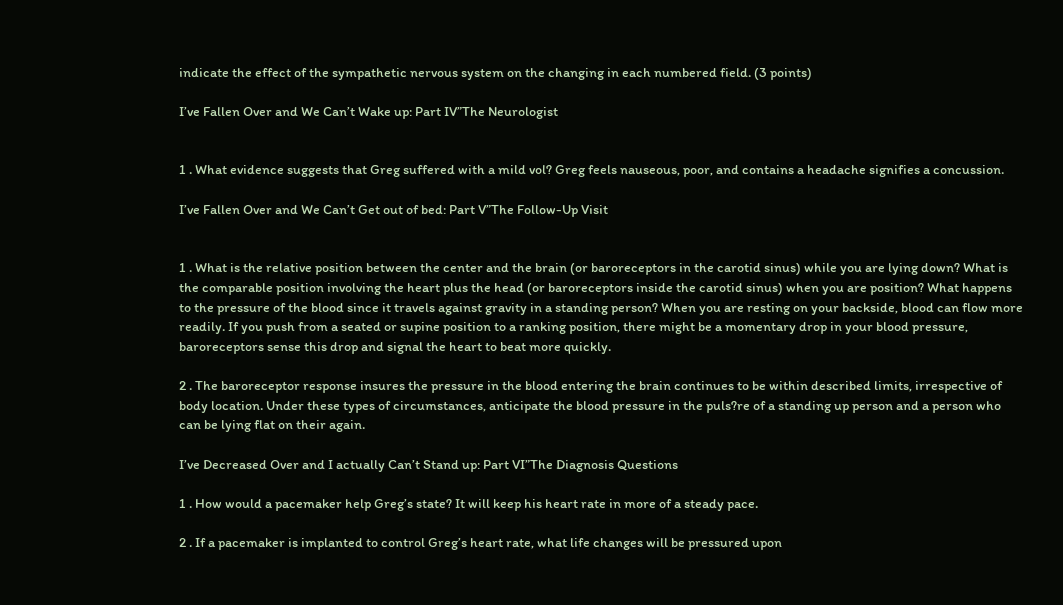indicate the effect of the sympathetic nervous system on the changing in each numbered field. (3 points)

I’ve Fallen Over and We Can’t Wake up: Part IV”The Neurologist


1 . What evidence suggests that Greg suffered with a mild vol? Greg feels nauseous, poor, and contains a headache signifies a concussion.

I’ve Fallen Over and We Can’t Get out of bed: Part V”The Follow-Up Visit


1 . What is the relative position between the center and the brain (or baroreceptors in the carotid sinus) while you are lying down? What is the comparable position involving the heart plus the head (or baroreceptors inside the carotid sinus) when you are position? What happens to the pressure of the blood since it travels against gravity in a standing person? When you are resting on your backside, blood can flow more readily. If you push from a seated or supine position to a ranking position, there might be a momentary drop in your blood pressure, baroreceptors sense this drop and signal the heart to beat more quickly.

2 . The baroreceptor response insures the pressure in the blood entering the brain continues to be within described limits, irrespective of body location. Under these types of circumstances, anticipate the blood pressure in the puls?re of a standing up person and a person who can be lying flat on their again.

I’ve Decreased Over and I actually Can’t Stand up: Part VI”The Diagnosis Questions

1 . How would a pacemaker help Greg’s state? It will keep his heart rate in more of a steady pace.

2 . If a pacemaker is implanted to control Greg’s heart rate, what life changes will be pressured upon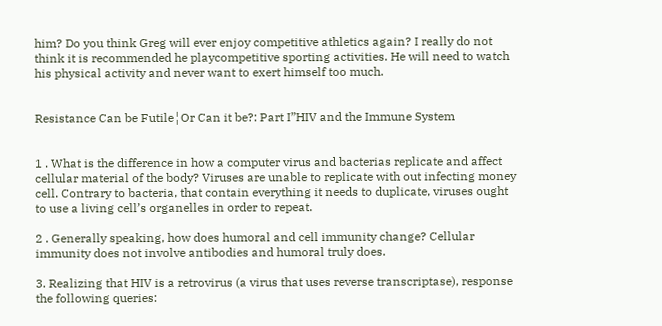him? Do you think Greg will ever enjoy competitive athletics again? I really do not think it is recommended he playcompetitive sporting activities. He will need to watch his physical activity and never want to exert himself too much.


Resistance Can be Futile¦Or Can it be?: Part I”HIV and the Immune System


1 . What is the difference in how a computer virus and bacterias replicate and affect cellular material of the body? Viruses are unable to replicate with out infecting money cell. Contrary to bacteria, that contain everything it needs to duplicate, viruses ought to use a living cell’s organelles in order to repeat.

2 . Generally speaking, how does humoral and cell immunity change? Cellular immunity does not involve antibodies and humoral truly does.

3. Realizing that HIV is a retrovirus (a virus that uses reverse transcriptase), response the following queries: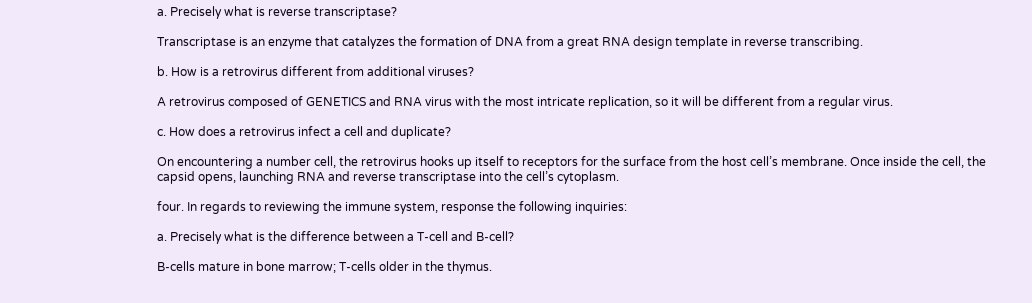a. Precisely what is reverse transcriptase?

Transcriptase is an enzyme that catalyzes the formation of DNA from a great RNA design template in reverse transcribing.

b. How is a retrovirus different from additional viruses?

A retrovirus composed of GENETICS and RNA virus with the most intricate replication, so it will be different from a regular virus.

c. How does a retrovirus infect a cell and duplicate?

On encountering a number cell, the retrovirus hooks up itself to receptors for the surface from the host cell’s membrane. Once inside the cell, the capsid opens, launching RNA and reverse transcriptase into the cell’s cytoplasm.

four. In regards to reviewing the immune system, response the following inquiries:

a. Precisely what is the difference between a T-cell and B-cell?

B-cells mature in bone marrow; T-cells older in the thymus.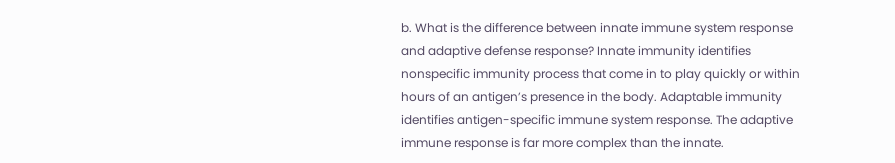b. What is the difference between innate immune system response and adaptive defense response? Innate immunity identifies nonspecific immunity process that come in to play quickly or within hours of an antigen’s presence in the body. Adaptable immunity identifies antigen-specific immune system response. The adaptive immune response is far more complex than the innate.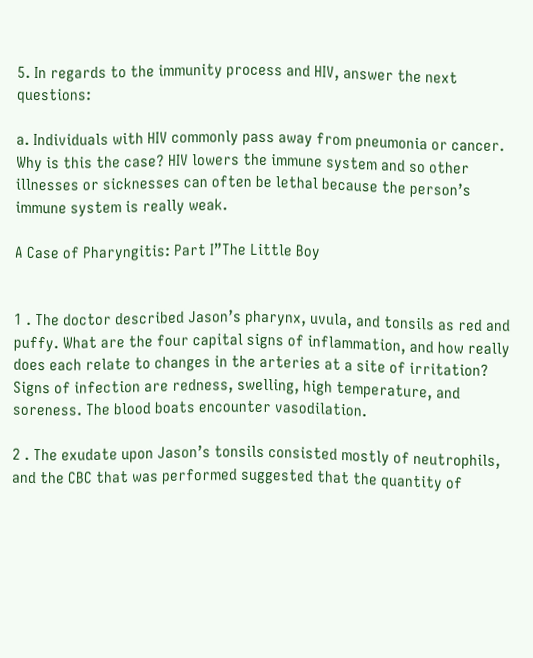5. In regards to the immunity process and HIV, answer the next questions:

a. Individuals with HIV commonly pass away from pneumonia or cancer. Why is this the case? HIV lowers the immune system and so other illnesses or sicknesses can often be lethal because the person’s immune system is really weak.

A Case of Pharyngitis: Part I”The Little Boy


1 . The doctor described Jason’s pharynx, uvula, and tonsils as red and puffy. What are the four capital signs of inflammation, and how really does each relate to changes in the arteries at a site of irritation? Signs of infection are redness, swelling, high temperature, and soreness. The blood boats encounter vasodilation.

2 . The exudate upon Jason’s tonsils consisted mostly of neutrophils, and the CBC that was performed suggested that the quantity of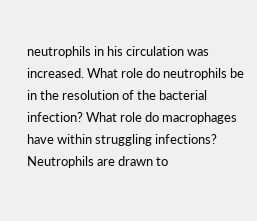neutrophils in his circulation was increased. What role do neutrophils be in the resolution of the bacterial infection? What role do macrophages have within struggling infections? Neutrophils are drawn to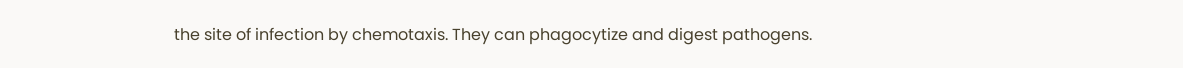the site of infection by chemotaxis. They can phagocytize and digest pathogens.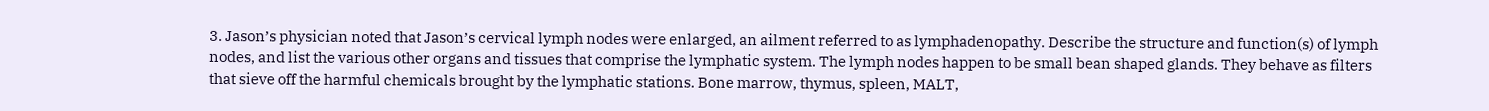3. Jason’s physician noted that Jason’s cervical lymph nodes were enlarged, an ailment referred to as lymphadenopathy. Describe the structure and function(s) of lymph nodes, and list the various other organs and tissues that comprise the lymphatic system. The lymph nodes happen to be small bean shaped glands. They behave as filters that sieve off the harmful chemicals brought by the lymphatic stations. Bone marrow, thymus, spleen, MALT,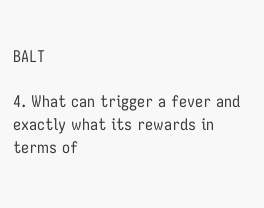BALT

4. What can trigger a fever and exactly what its rewards in terms of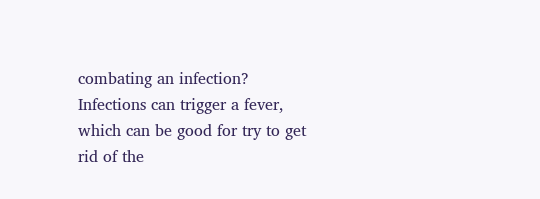combating an infection? Infections can trigger a fever, which can be good for try to get rid of the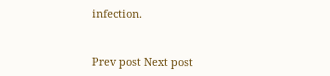infection.


Prev post Next post